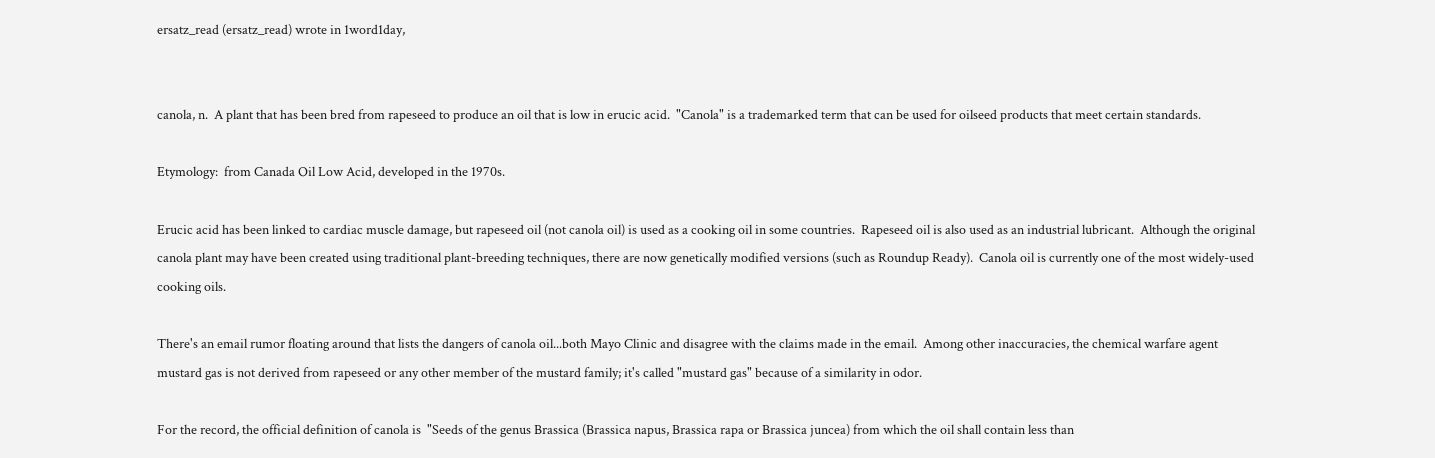ersatz_read (ersatz_read) wrote in 1word1day,


canola, n.  A plant that has been bred from rapeseed to produce an oil that is low in erucic acid.  "Canola" is a trademarked term that can be used for oilseed products that meet certain standards.

Etymology:  from Canada Oil Low Acid, developed in the 1970s.

Erucic acid has been linked to cardiac muscle damage, but rapeseed oil (not canola oil) is used as a cooking oil in some countries.  Rapeseed oil is also used as an industrial lubricant.  Although the original canola plant may have been created using traditional plant-breeding techniques, there are now genetically modified versions (such as Roundup Ready).  Canola oil is currently one of the most widely-used cooking oils.

There's an email rumor floating around that lists the dangers of canola oil...both Mayo Clinic and disagree with the claims made in the email.  Among other inaccuracies, the chemical warfare agent mustard gas is not derived from rapeseed or any other member of the mustard family; it's called "mustard gas" because of a similarity in odor.

For the record, the official definition of canola is  "Seeds of the genus Brassica (Brassica napus, Brassica rapa or Brassica juncea) from which the oil shall contain less than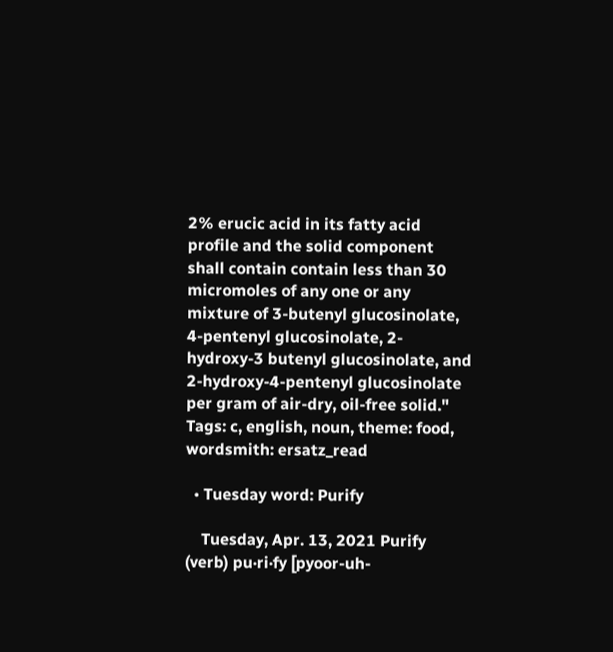2% erucic acid in its fatty acid profile and the solid component shall contain contain less than 30 micromoles of any one or any mixture of 3-butenyl glucosinolate, 4-pentenyl glucosinolate, 2-hydroxy-3 butenyl glucosinolate, and 2-hydroxy-4-pentenyl glucosinolate per gram of air-dry, oil-free solid."
Tags: c, english, noun, theme: food, wordsmith: ersatz_read

  • Tuesday word: Purify

    Tuesday, Apr. 13, 2021 Purify (verb) pu·ri·fy [pyoor-uh-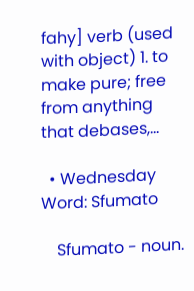fahy] verb (used with object) 1. to make pure; free from anything that debases,…

  • Wednesday Word: Sfumato

    Sfumato - noun.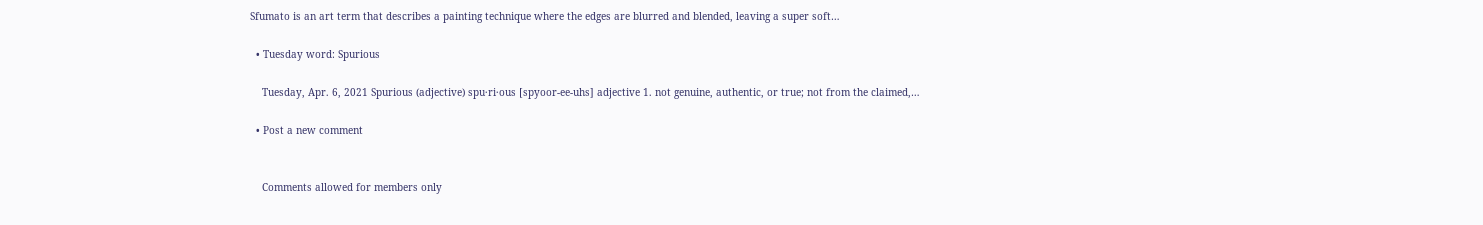Sfumato is an art term that describes a painting technique where the edges are blurred and blended, leaving a super soft…

  • Tuesday word: Spurious

    Tuesday, Apr. 6, 2021 Spurious (adjective) spu·ri·ous [spyoor-ee-uhs] adjective 1. not genuine, authentic, or true; not from the claimed,…

  • Post a new comment


    Comments allowed for members only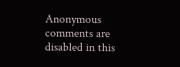Anonymous comments are disabled in this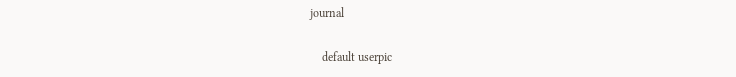journal

    default userpic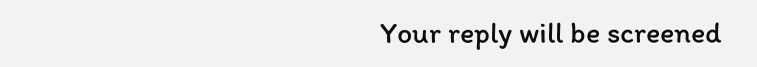Your reply will be screened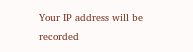Your IP address will be recorded